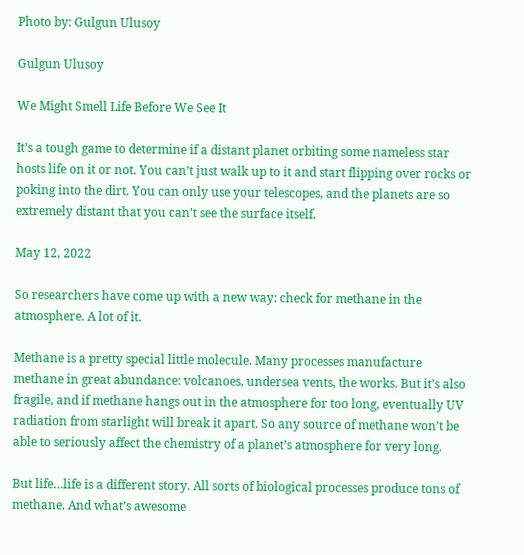Photo by: Gulgun Ulusoy

Gulgun Ulusoy

We Might Smell Life Before We See It

It’s a tough game to determine if a distant planet orbiting some nameless star hosts life on it or not. You can’t just walk up to it and start flipping over rocks or poking into the dirt. You can only use your telescopes, and the planets are so extremely distant that you can’t see the surface itself.

May 12, 2022

So researchers have come up with a new way: check for methane in the atmosphere. A lot of it.

Methane is a pretty special little molecule. Many processes manufacture methane in great abundance: volcanoes, undersea vents, the works. But it’s also fragile, and if methane hangs out in the atmosphere for too long, eventually UV radiation from starlight will break it apart. So any source of methane won’t be able to seriously affect the chemistry of a planet’s atmosphere for very long.

But life…life is a different story. All sorts of biological processes produce tons of methane. And what’s awesome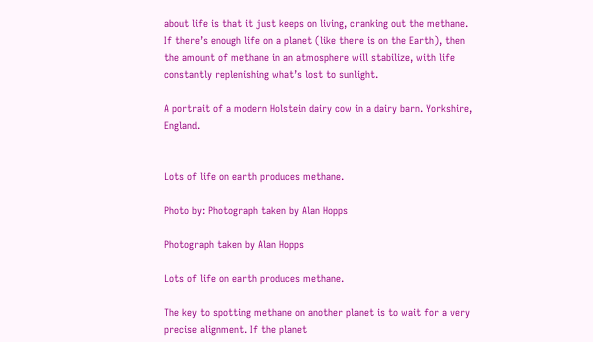about life is that it just keeps on living, cranking out the methane. If there’s enough life on a planet (like there is on the Earth), then the amount of methane in an atmosphere will stabilize, with life constantly replenishing what’s lost to sunlight.

A portrait of a modern Holstein dairy cow in a dairy barn. Yorkshire, England.


Lots of life on earth produces methane.

Photo by: Photograph taken by Alan Hopps

Photograph taken by Alan Hopps

Lots of life on earth produces methane.

The key to spotting methane on another planet is to wait for a very precise alignment. If the planet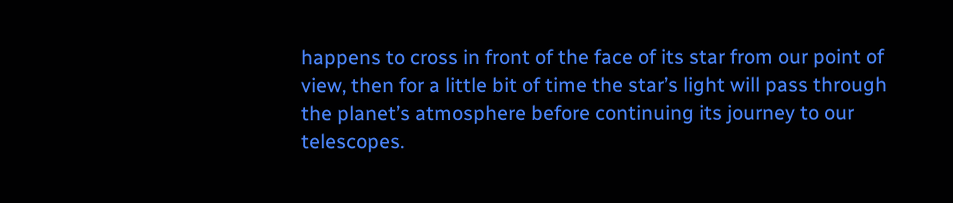happens to cross in front of the face of its star from our point of view, then for a little bit of time the star’s light will pass through the planet’s atmosphere before continuing its journey to our telescopes.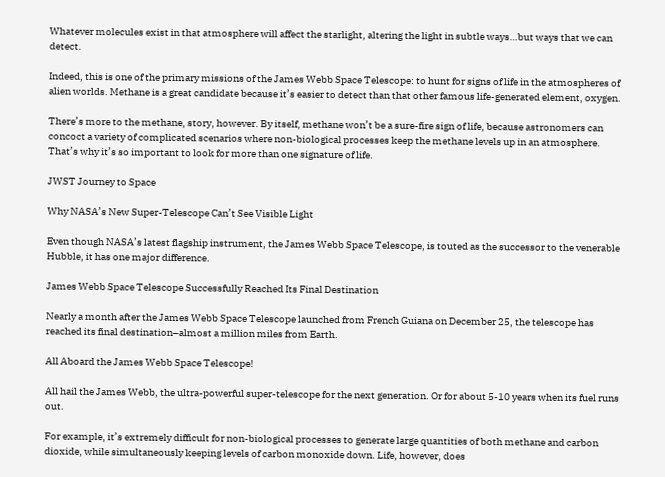Whatever molecules exist in that atmosphere will affect the starlight, altering the light in subtle ways…but ways that we can detect.

Indeed, this is one of the primary missions of the James Webb Space Telescope: to hunt for signs of life in the atmospheres of alien worlds. Methane is a great candidate because it’s easier to detect than that other famous life-generated element, oxygen.

There’s more to the methane, story, however. By itself, methane won’t be a sure-fire sign of life, because astronomers can concoct a variety of complicated scenarios where non-biological processes keep the methane levels up in an atmosphere. That’s why it’s so important to look for more than one signature of life.

JWST Journey to Space

Why NASA’s New Super-Telescope Can’t See Visible Light

Even though NASA’s latest flagship instrument, the James Webb Space Telescope, is touted as the successor to the venerable Hubble, it has one major difference.

James Webb Space Telescope Successfully Reached Its Final Destination

Nearly a month after the James Webb Space Telescope launched from French Guiana on December 25, the telescope has reached its final destination–almost a million miles from Earth.

All Aboard the James Webb Space Telescope!

All hail the James Webb, the ultra-powerful super-telescope for the next generation. Or for about 5-10 years when its fuel runs out.

For example, it’s extremely difficult for non-biological processes to generate large quantities of both methane and carbon dioxide, while simultaneously keeping levels of carbon monoxide down. Life, however, does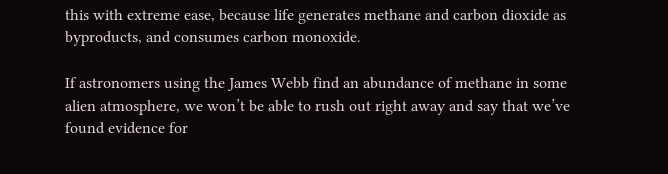this with extreme ease, because life generates methane and carbon dioxide as byproducts, and consumes carbon monoxide.

If astronomers using the James Webb find an abundance of methane in some alien atmosphere, we won’t be able to rush out right away and say that we’ve found evidence for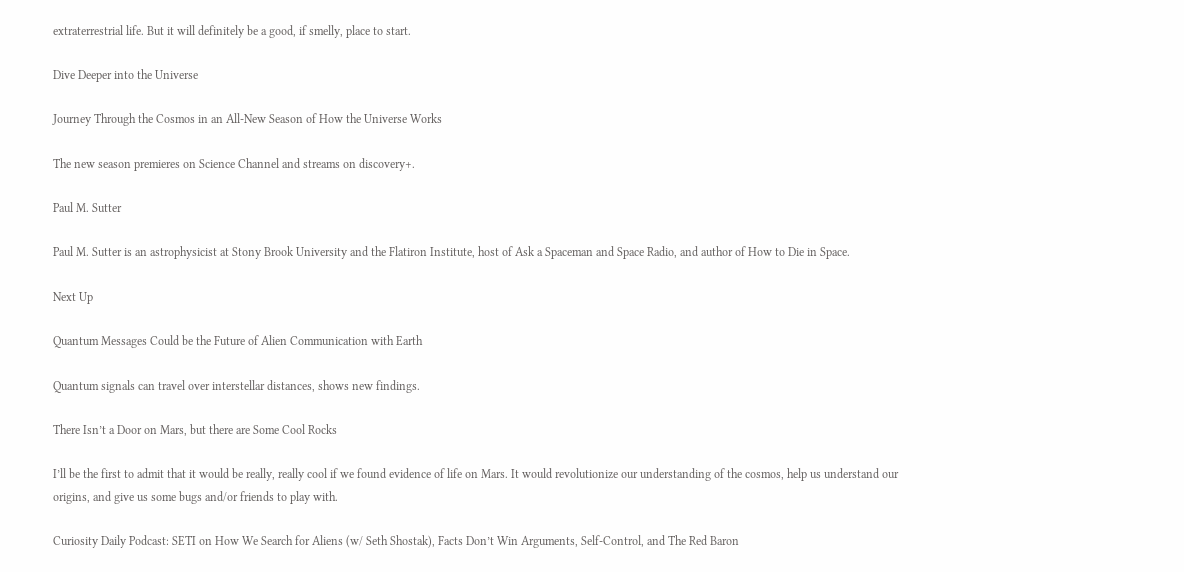extraterrestrial life. But it will definitely be a good, if smelly, place to start.

Dive Deeper into the Universe

Journey Through the Cosmos in an All-New Season of How the Universe Works

The new season premieres on Science Channel and streams on discovery+.

Paul M. Sutter

Paul M. Sutter is an astrophysicist at Stony Brook University and the Flatiron Institute, host of Ask a Spaceman and Space Radio, and author of How to Die in Space.

Next Up

Quantum Messages Could be the Future of Alien Communication with Earth

Quantum signals can travel over interstellar distances, shows new findings.

There Isn’t a Door on Mars, but there are Some Cool Rocks

I’ll be the first to admit that it would be really, really cool if we found evidence of life on Mars. It would revolutionize our understanding of the cosmos, help us understand our origins, and give us some bugs and/or friends to play with.

Curiosity Daily Podcast: SETI on How We Search for Aliens (w/ Seth Shostak), Facts Don’t Win Arguments, Self-Control, and The Red Baron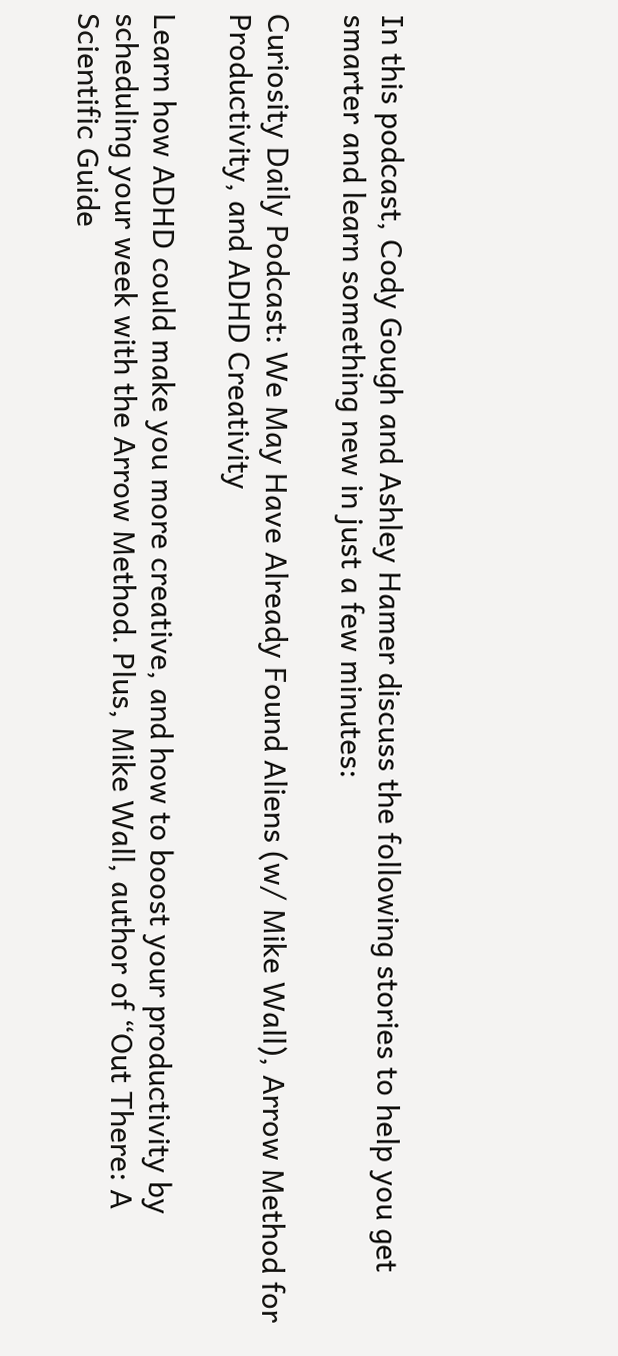In this podcast, Cody Gough and Ashley Hamer discuss the following stories to help you get smarter and learn something new in just a few minutes:

Curiosity Daily Podcast: We May Have Already Found Aliens (w/ Mike Wall), Arrow Method for Productivity, and ADHD Creativity

Learn how ADHD could make you more creative, and how to boost your productivity by scheduling your week with the Arrow Method. Plus, Mike Wall, author of “Out There: A Scientific Guide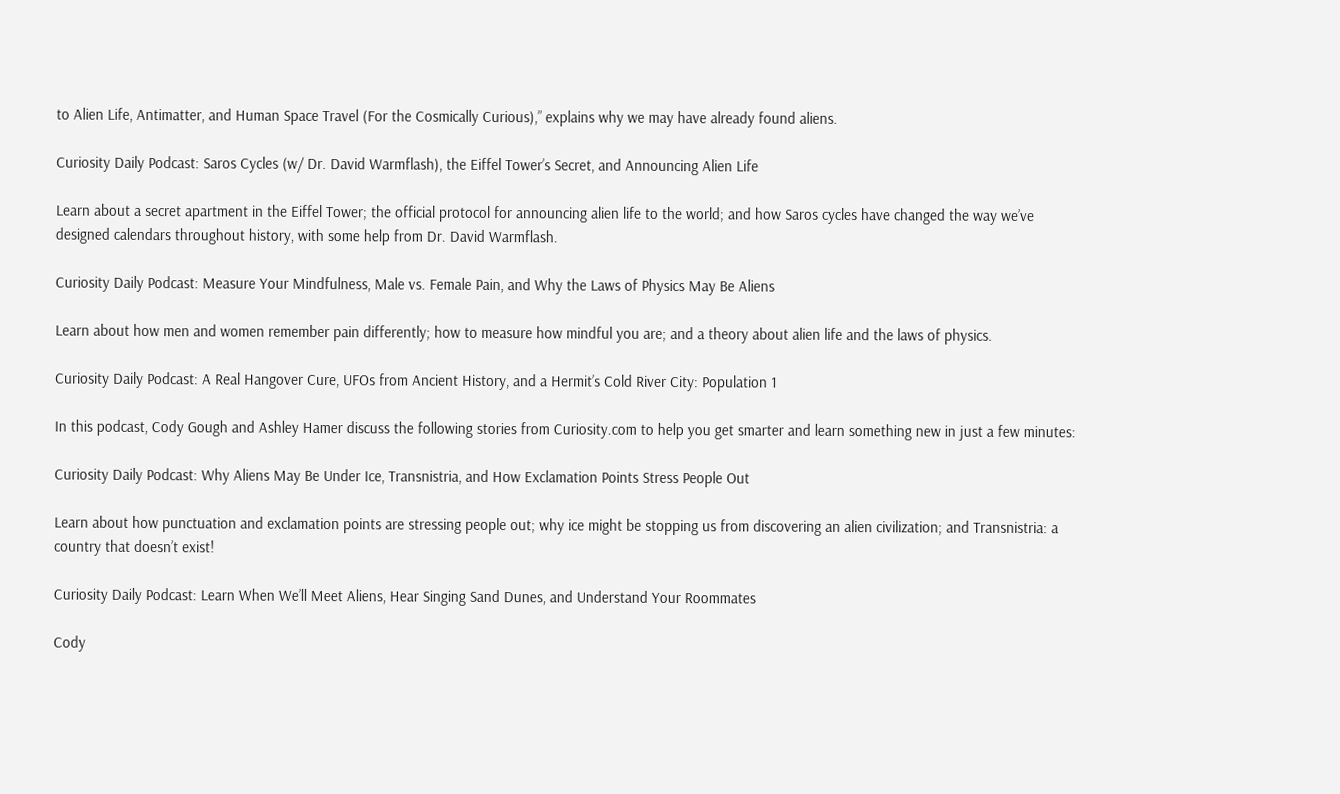to Alien Life, Antimatter, and Human Space Travel (For the Cosmically Curious),” explains why we may have already found aliens.

Curiosity Daily Podcast: Saros Cycles (w/ Dr. David Warmflash), the Eiffel Tower’s Secret, and Announcing Alien Life

Learn about a secret apartment in the Eiffel Tower; the official protocol for announcing alien life to the world; and how Saros cycles have changed the way we’ve designed calendars throughout history, with some help from Dr. David Warmflash.

Curiosity Daily Podcast: Measure Your Mindfulness, Male vs. Female Pain, and Why the Laws of Physics May Be Aliens

Learn about how men and women remember pain differently; how to measure how mindful you are; and a theory about alien life and the laws of physics.

Curiosity Daily Podcast: A Real Hangover Cure, UFOs from Ancient History, and a Hermit’s Cold River City: Population 1

In this podcast, Cody Gough and Ashley Hamer discuss the following stories from Curiosity.com to help you get smarter and learn something new in just a few minutes:

Curiosity Daily Podcast: Why Aliens May Be Under Ice, Transnistria, and How Exclamation Points Stress People Out

Learn about how punctuation and exclamation points are stressing people out; why ice might be stopping us from discovering an alien civilization; and Transnistria: a country that doesn’t exist!

Curiosity Daily Podcast: Learn When We’ll Meet Aliens, Hear Singing Sand Dunes, and Understand Your Roommates

Cody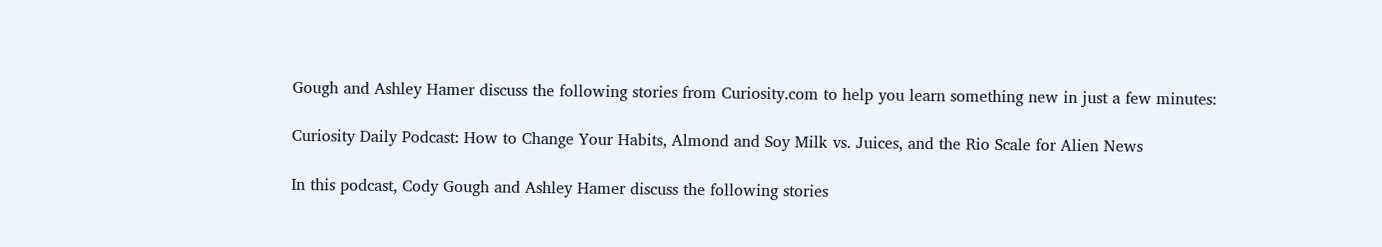Gough and Ashley Hamer discuss the following stories from Curiosity.com to help you learn something new in just a few minutes:

Curiosity Daily Podcast: How to Change Your Habits, Almond and Soy Milk vs. Juices, and the Rio Scale for Alien News

In this podcast, Cody Gough and Ashley Hamer discuss the following stories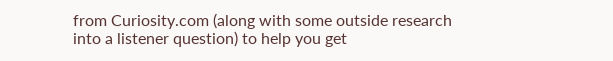from Curiosity.com (along with some outside research into a listener question) to help you get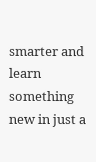smarter and learn something new in just a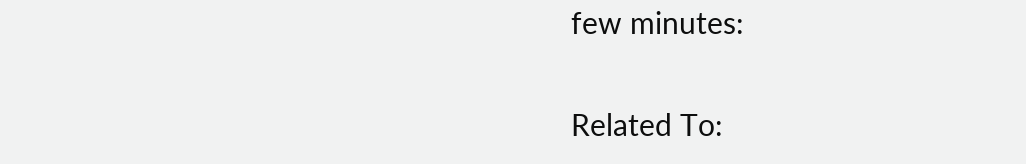few minutes:

Related To: